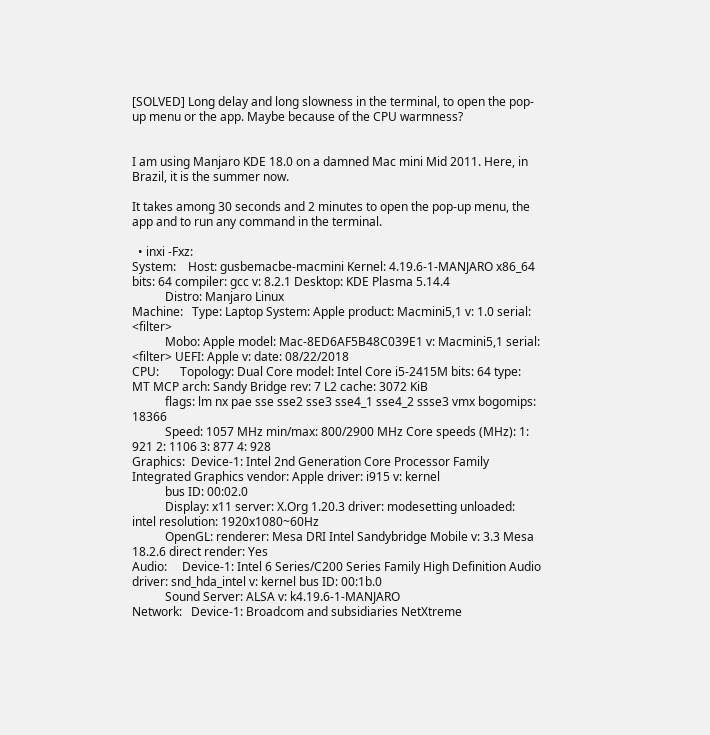[SOLVED] Long delay and long slowness in the terminal, to open the pop-up menu or the app. Maybe because of the CPU warmness?


I am using Manjaro KDE 18.0 on a damned Mac mini Mid 2011. Here, in Brazil, it is the summer now.

It takes among 30 seconds and 2 minutes to open the pop-up menu, the app and to run any command in the terminal.

  • inxi -Fxz:
System:    Host: gusbemacbe-macmini Kernel: 4.19.6-1-MANJARO x86_64 bits: 64 compiler: gcc v: 8.2.1 Desktop: KDE Plasma 5.14.4
           Distro: Manjaro Linux
Machine:   Type: Laptop System: Apple product: Macmini5,1 v: 1.0 serial: <filter>
           Mobo: Apple model: Mac-8ED6AF5B48C039E1 v: Macmini5,1 serial: <filter> UEFI: Apple v: date: 08/22/2018
CPU:       Topology: Dual Core model: Intel Core i5-2415M bits: 64 type: MT MCP arch: Sandy Bridge rev: 7 L2 cache: 3072 KiB
           flags: lm nx pae sse sse2 sse3 sse4_1 sse4_2 ssse3 vmx bogomips: 18366
           Speed: 1057 MHz min/max: 800/2900 MHz Core speeds (MHz): 1: 921 2: 1106 3: 877 4: 928
Graphics:  Device-1: Intel 2nd Generation Core Processor Family Integrated Graphics vendor: Apple driver: i915 v: kernel
           bus ID: 00:02.0
           Display: x11 server: X.Org 1.20.3 driver: modesetting unloaded: intel resolution: 1920x1080~60Hz
           OpenGL: renderer: Mesa DRI Intel Sandybridge Mobile v: 3.3 Mesa 18.2.6 direct render: Yes
Audio:     Device-1: Intel 6 Series/C200 Series Family High Definition Audio driver: snd_hda_intel v: kernel bus ID: 00:1b.0
           Sound Server: ALSA v: k4.19.6-1-MANJARO
Network:   Device-1: Broadcom and subsidiaries NetXtreme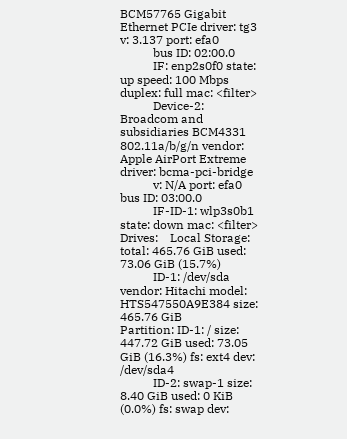BCM57765 Gigabit Ethernet PCIe driver: tg3 v: 3.137 port: efa0
           bus ID: 02:00.0
           IF: enp2s0f0 state: up speed: 100 Mbps duplex: full mac: <filter>
           Device-2: Broadcom and subsidiaries BCM4331 802.11a/b/g/n vendor: Apple AirPort Extreme driver: bcma-pci-bridge
           v: N/A port: efa0 bus ID: 03:00.0
           IF-ID-1: wlp3s0b1 state: down mac: <filter>
Drives:    Local Storage: total: 465.76 GiB used: 73.06 GiB (15.7%)
           ID-1: /dev/sda vendor: Hitachi model: HTS547550A9E384 size: 465.76 GiB
Partition: ID-1: / size: 447.72 GiB used: 73.05 GiB (16.3%) fs: ext4 dev: /dev/sda4
           ID-2: swap-1 size: 8.40 GiB used: 0 KiB (0.0%) fs: swap dev: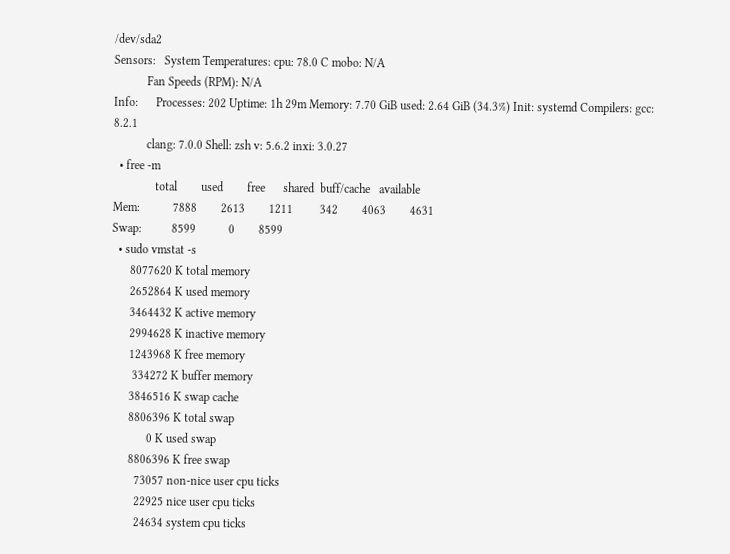/dev/sda2
Sensors:   System Temperatures: cpu: 78.0 C mobo: N/A
           Fan Speeds (RPM): N/A
Info:      Processes: 202 Uptime: 1h 29m Memory: 7.70 GiB used: 2.64 GiB (34.3%) Init: systemd Compilers: gcc: 8.2.1
           clang: 7.0.0 Shell: zsh v: 5.6.2 inxi: 3.0.27
  • free -m
              total        used        free      shared  buff/cache   available
Mem:           7888        2613        1211         342        4063        4631
Swap:          8599           0        8599
  • sudo vmstat -s
      8077620 K total memory
      2652864 K used memory
      3464432 K active memory
      2994628 K inactive memory
      1243968 K free memory
       334272 K buffer memory
      3846516 K swap cache
      8806396 K total swap
            0 K used swap
      8806396 K free swap
        73057 non-nice user cpu ticks
        22925 nice user cpu ticks
        24634 system cpu ticks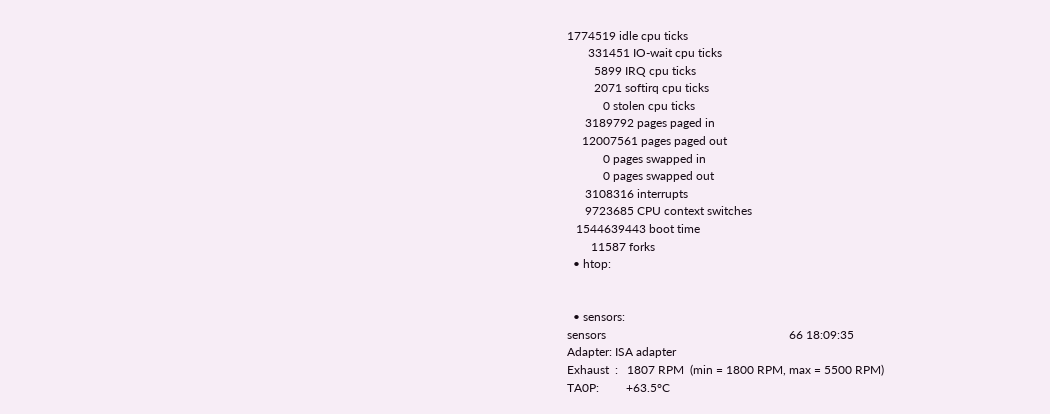1774519 idle cpu ticks
       331451 IO-wait cpu ticks
         5899 IRQ cpu ticks
         2071 softirq cpu ticks
            0 stolen cpu ticks
      3189792 pages paged in
     12007561 pages paged out
            0 pages swapped in
            0 pages swapped out
      3108316 interrupts
      9723685 CPU context switches
   1544639443 boot time
        11587 forks
  • htop:


  • sensors:
sensors                                                             66 18:09:35
Adapter: ISA adapter
Exhaust  :   1807 RPM  (min = 1800 RPM, max = 5500 RPM)
TA0P:         +63.5°C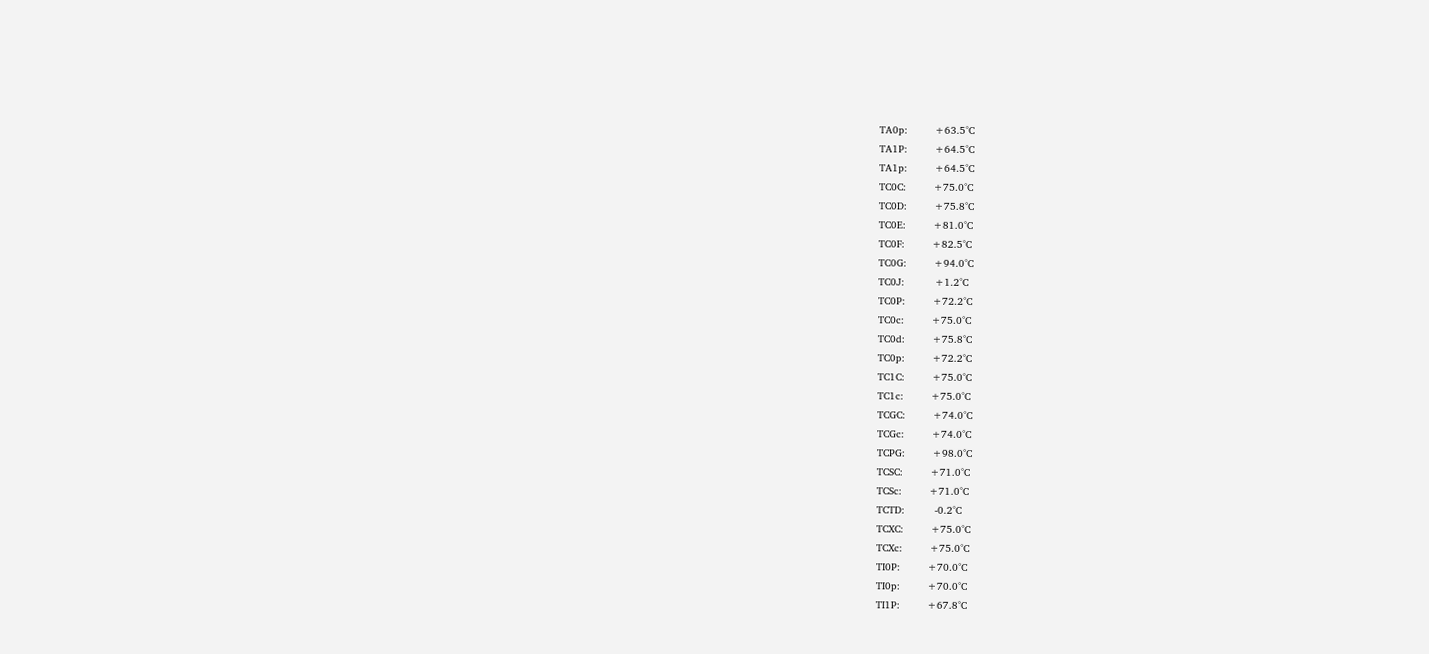TA0p:         +63.5°C
TA1P:         +64.5°C
TA1p:         +64.5°C
TC0C:         +75.0°C
TC0D:         +75.8°C
TC0E:         +81.0°C
TC0F:         +82.5°C
TC0G:         +94.0°C
TC0J:          +1.2°C
TC0P:         +72.2°C
TC0c:         +75.0°C
TC0d:         +75.8°C
TC0p:         +72.2°C
TC1C:         +75.0°C
TC1c:         +75.0°C
TCGC:         +74.0°C
TCGc:         +74.0°C
TCPG:         +98.0°C
TCSC:         +71.0°C
TCSc:         +71.0°C
TCTD:          -0.2°C
TCXC:         +75.0°C
TCXc:         +75.0°C
TI0P:         +70.0°C
TI0p:         +70.0°C
TI1P:         +67.8°C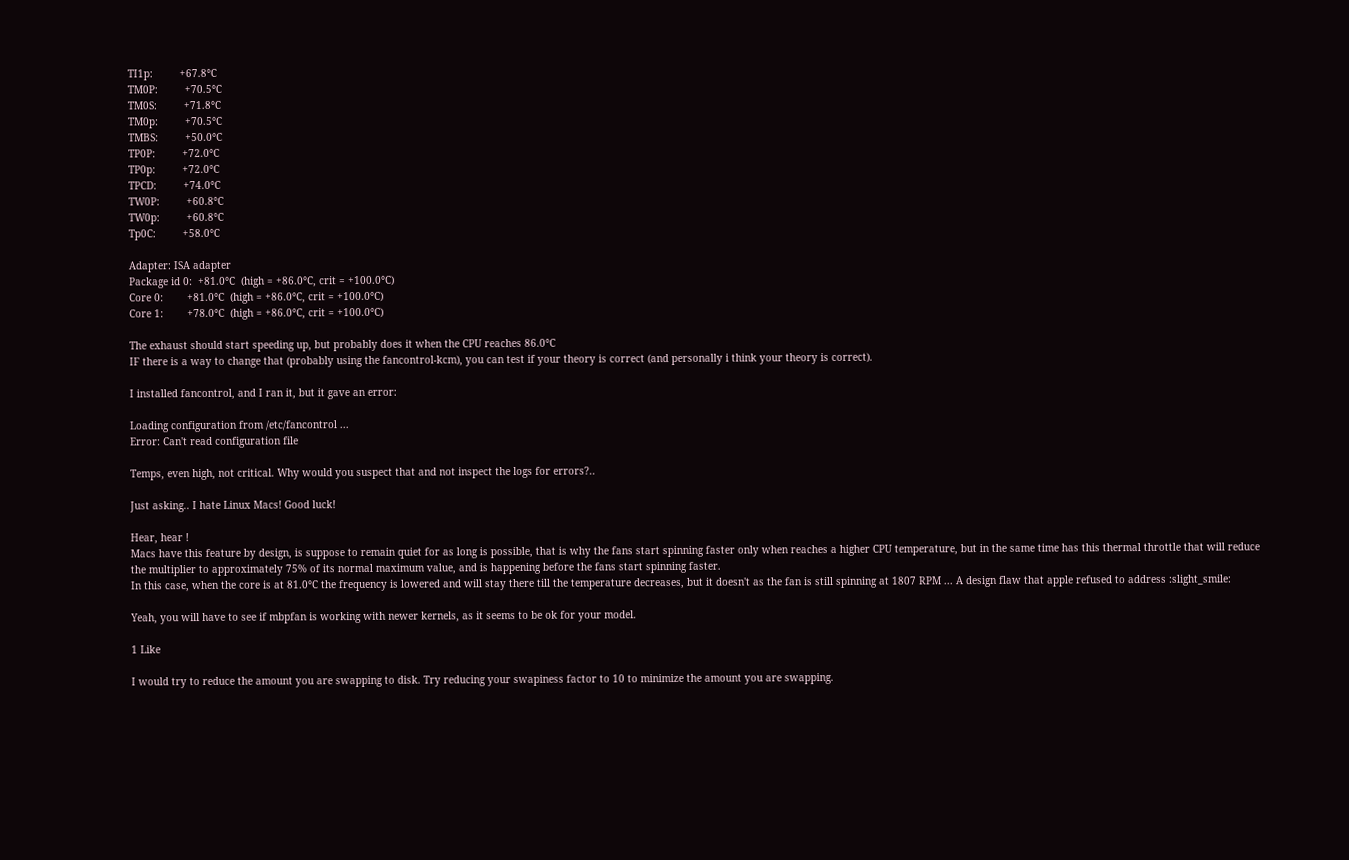TI1p:         +67.8°C
TM0P:         +70.5°C
TM0S:         +71.8°C
TM0p:         +70.5°C
TMBS:         +50.0°C
TP0P:         +72.0°C
TP0p:         +72.0°C
TPCD:         +74.0°C
TW0P:         +60.8°C
TW0p:         +60.8°C
Tp0C:         +58.0°C

Adapter: ISA adapter
Package id 0:  +81.0°C  (high = +86.0°C, crit = +100.0°C)
Core 0:        +81.0°C  (high = +86.0°C, crit = +100.0°C)
Core 1:        +78.0°C  (high = +86.0°C, crit = +100.0°C)

The exhaust should start speeding up, but probably does it when the CPU reaches 86.0°C
IF there is a way to change that (probably using the fancontrol-kcm), you can test if your theory is correct (and personally i think your theory is correct).

I installed fancontrol, and I ran it, but it gave an error:

Loading configuration from /etc/fancontrol ...
Error: Can't read configuration file

Temps, even high, not critical. Why would you suspect that and not inspect the logs for errors?..

Just asking.. I hate Linux Macs! Good luck!

Hear, hear !
Macs have this feature by design, is suppose to remain quiet for as long is possible, that is why the fans start spinning faster only when reaches a higher CPU temperature, but in the same time has this thermal throttle that will reduce the multiplier to approximately 75% of its normal maximum value, and is happening before the fans start spinning faster.
In this case, when the core is at 81.0°C the frequency is lowered and will stay there till the temperature decreases, but it doesn't as the fan is still spinning at 1807 RPM ... A design flaw that apple refused to address :slight_smile:

Yeah, you will have to see if mbpfan is working with newer kernels, as it seems to be ok for your model.

1 Like

I would try to reduce the amount you are swapping to disk. Try reducing your swapiness factor to 10 to minimize the amount you are swapping.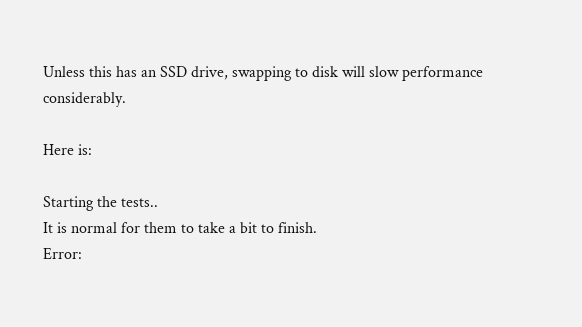Unless this has an SSD drive, swapping to disk will slow performance considerably.

Here is:

Starting the tests..
It is normal for them to take a bit to finish.
Error: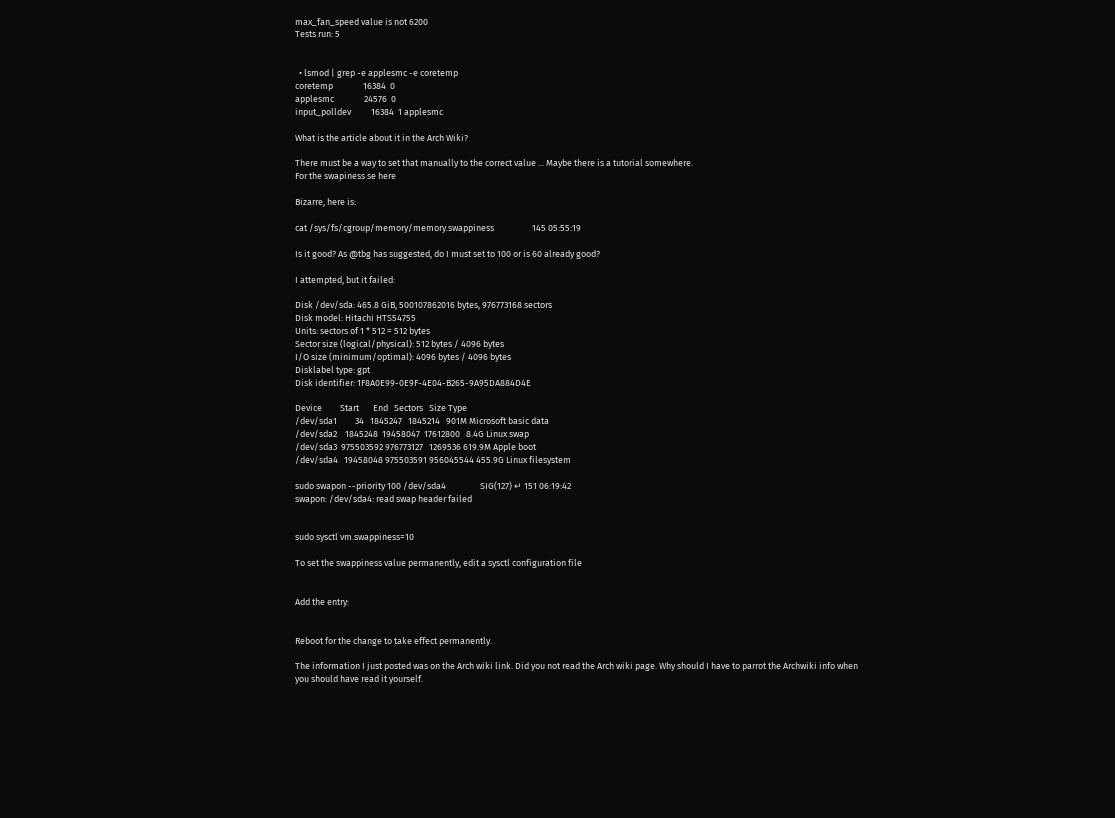max_fan_speed value is not 6200
Tests run: 5


  • lsmod | grep -e applesmc -e coretemp
coretemp               16384  0
applesmc               24576  0
input_polldev          16384  1 applesmc

What is the article about it in the Arch Wiki?

There must be a way to set that manually to the correct value ... Maybe there is a tutorial somewhere.
For the swapiness se here

Bizarre, here is:

cat /sys/fs/cgroup/memory/memory.swappiness                   145 05:55:19

Is it good? As @tbg has suggested, do I must set to 100 or is 60 already good?

I attempted, but it failed:

Disk /dev/sda: 465.8 GiB, 500107862016 bytes, 976773168 sectors
Disk model: Hitachi HTS54755
Units: sectors of 1 * 512 = 512 bytes
Sector size (logical/physical): 512 bytes / 4096 bytes
I/O size (minimum/optimal): 4096 bytes / 4096 bytes
Disklabel type: gpt
Disk identifier: 1F8A0E99-0E9F-4E04-B265-9A95DA884D4E

Device         Start       End   Sectors   Size Type
/dev/sda1         34   1845247   1845214   901M Microsoft basic data
/dev/sda2    1845248  19458047  17612800   8.4G Linux swap
/dev/sda3  975503592 976773127   1269536 619.9M Apple boot
/dev/sda4   19458048 975503591 956045544 455.9G Linux filesystem

sudo swapon --priority 100 /dev/sda4                 SIG(127) ↵ 151 06:19:42
swapon: /dev/sda4: read swap header failed


sudo sysctl vm.swappiness=10

To set the swappiness value permanently, edit a sysctl configuration file


Add the entry:


Reboot for the change to take effect permanently.

The information I just posted was on the Arch wiki link. Did you not read the Arch wiki page. Why should I have to parrot the Archwiki info when you should have read it yourself.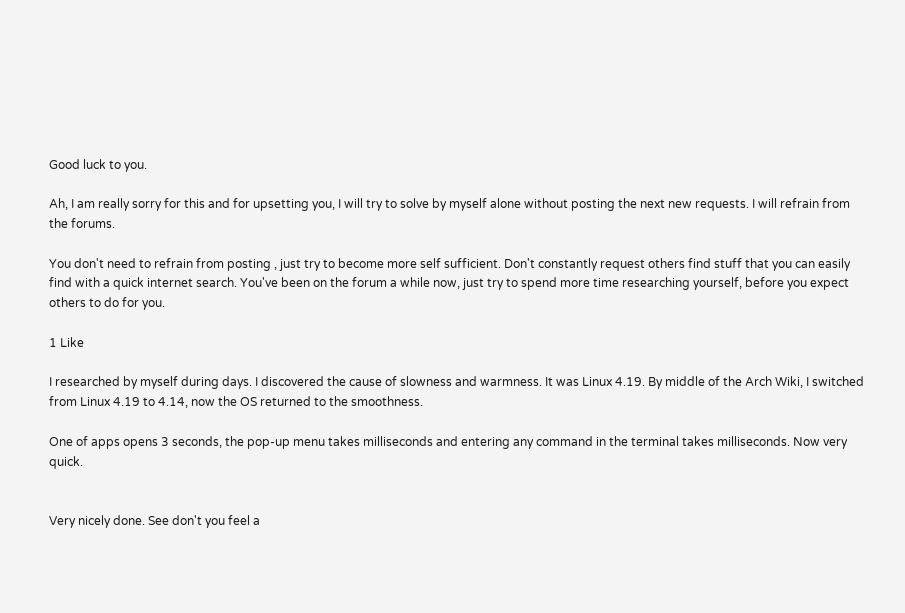Good luck to you.

Ah, I am really sorry for this and for upsetting you, I will try to solve by myself alone without posting the next new requests. I will refrain from the forums.

You don't need to refrain from posting , just try to become more self sufficient. Don't constantly request others find stuff that you can easily find with a quick internet search. You've been on the forum a while now, just try to spend more time researching yourself, before you expect others to do for you.

1 Like

I researched by myself during days. I discovered the cause of slowness and warmness. It was Linux 4.19. By middle of the Arch Wiki, I switched from Linux 4.19 to 4.14, now the OS returned to the smoothness.

One of apps opens 3 seconds, the pop-up menu takes milliseconds and entering any command in the terminal takes milliseconds. Now very quick.


Very nicely done. See don't you feel a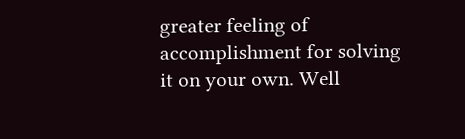greater feeling of accomplishment for solving it on your own. Well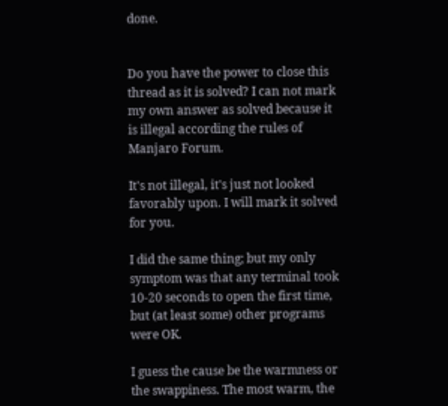done.


Do you have the power to close this thread as it is solved? I can not mark my own answer as solved because it is illegal according the rules of Manjaro Forum.

It's not illegal, it's just not looked favorably upon. I will mark it solved for you.

I did the same thing; but my only symptom was that any terminal took 10-20 seconds to open the first time, but (at least some) other programs were OK.

I guess the cause be the warmness or the swappiness. The most warm, the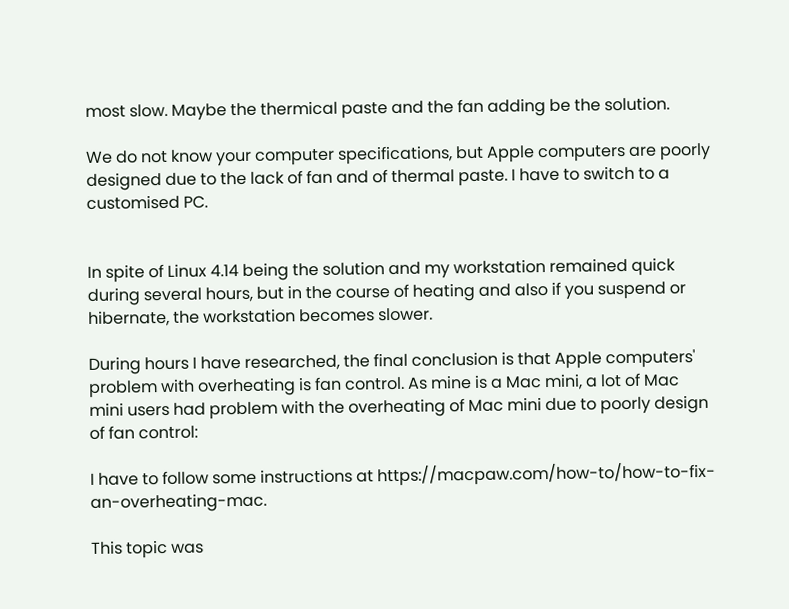most slow. Maybe the thermical paste and the fan adding be the solution.

We do not know your computer specifications, but Apple computers are poorly designed due to the lack of fan and of thermal paste. I have to switch to a customised PC.


In spite of Linux 4.14 being the solution and my workstation remained quick during several hours, but in the course of heating and also if you suspend or hibernate, the workstation becomes slower.

During hours I have researched, the final conclusion is that Apple computers' problem with overheating is fan control. As mine is a Mac mini, a lot of Mac mini users had problem with the overheating of Mac mini due to poorly design of fan control:

I have to follow some instructions at https://macpaw.com/how-to/how-to-fix-an-overheating-mac.

This topic was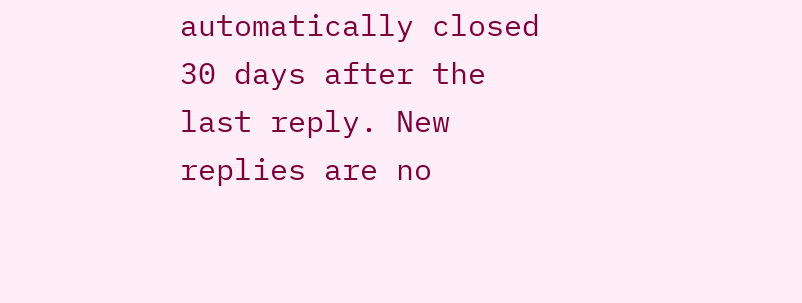automatically closed 30 days after the last reply. New replies are no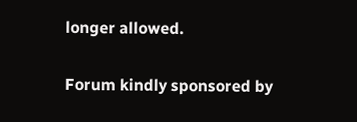longer allowed.

Forum kindly sponsored by